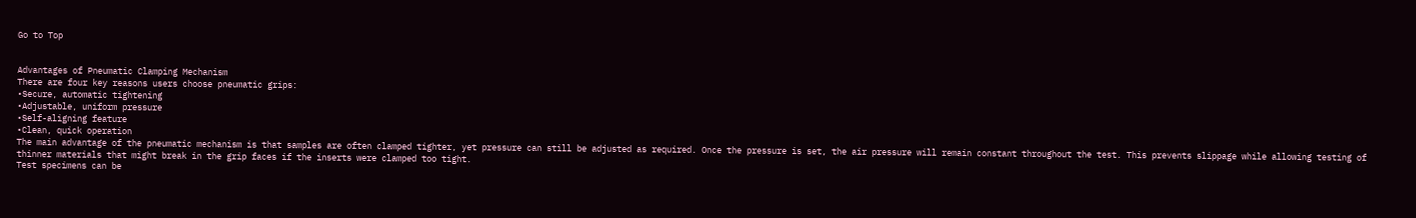Go to Top


Advantages of Pneumatic Clamping Mechanism
There are four key reasons users choose pneumatic grips:
•Secure, automatic tightening
•Adjustable, uniform pressure
•Self-aligning feature
•Clean, quick operation
The main advantage of the pneumatic mechanism is that samples are often clamped tighter, yet pressure can still be adjusted as required. Once the pressure is set, the air pressure will remain constant throughout the test. This prevents slippage while allowing testing of thinner materials that might break in the grip faces if the inserts were clamped too tight.
Test specimens can be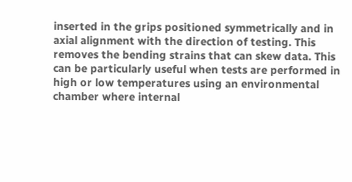inserted in the grips positioned symmetrically and in axial alignment with the direction of testing. This removes the bending strains that can skew data. This can be particularly useful when tests are performed in high or low temperatures using an environmental chamber where internal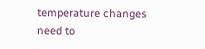temperature changes need to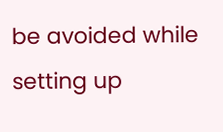be avoided while setting up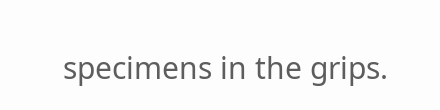specimens in the grips.